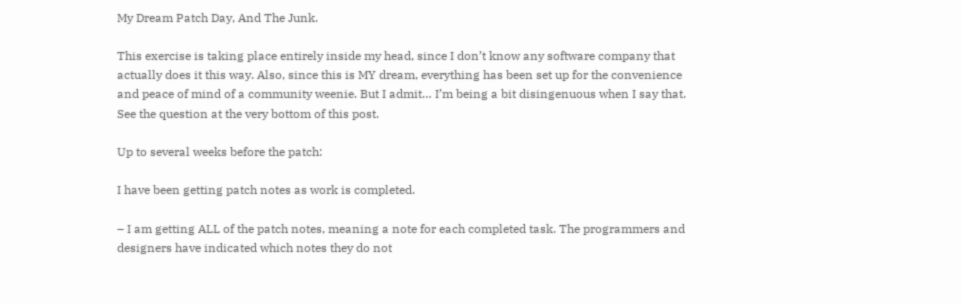My Dream Patch Day, And The Junk.

This exercise is taking place entirely inside my head, since I don’t know any software company that actually does it this way. Also, since this is MY dream, everything has been set up for the convenience and peace of mind of a community weenie. But I admit… I’m being a bit disingenuous when I say that. See the question at the very bottom of this post.

Up to several weeks before the patch:

I have been getting patch notes as work is completed.

– I am getting ALL of the patch notes, meaning a note for each completed task. The programmers and designers have indicated which notes they do not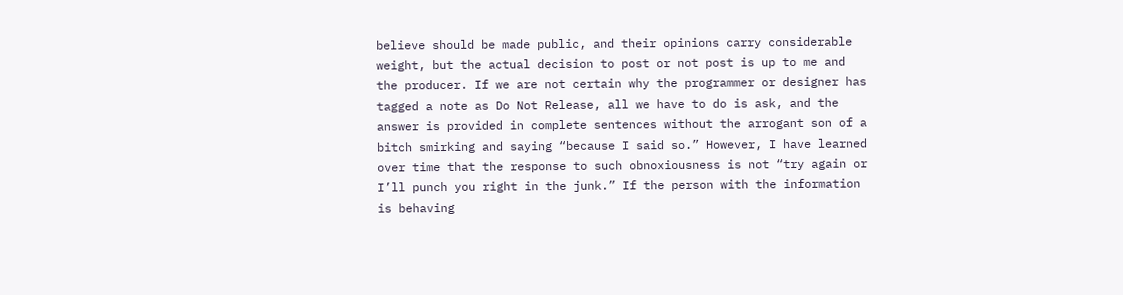believe should be made public, and their opinions carry considerable weight, but the actual decision to post or not post is up to me and the producer. If we are not certain why the programmer or designer has tagged a note as Do Not Release, all we have to do is ask, and the answer is provided in complete sentences without the arrogant son of a bitch smirking and saying “because I said so.” However, I have learned over time that the response to such obnoxiousness is not “try again or I’ll punch you right in the junk.” If the person with the information is behaving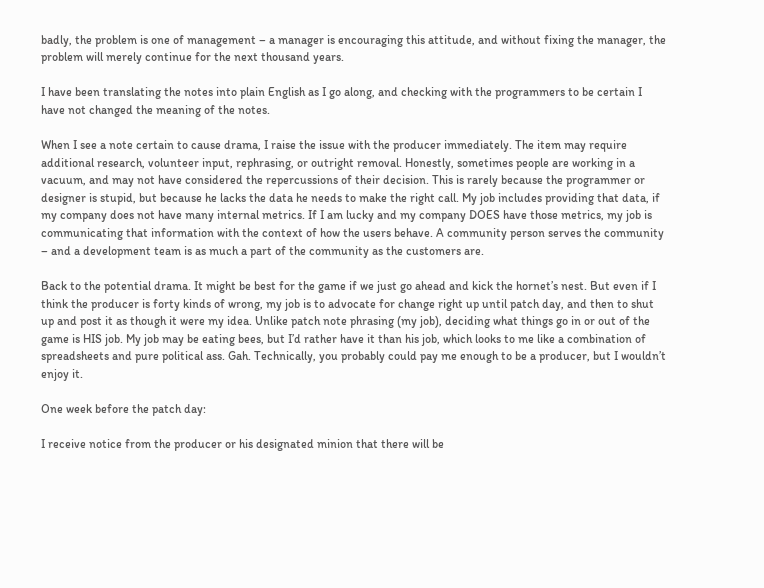badly, the problem is one of management – a manager is encouraging this attitude, and without fixing the manager, the problem will merely continue for the next thousand years.

I have been translating the notes into plain English as I go along, and checking with the programmers to be certain I have not changed the meaning of the notes.

When I see a note certain to cause drama, I raise the issue with the producer immediately. The item may require additional research, volunteer input, rephrasing, or outright removal. Honestly, sometimes people are working in a vacuum, and may not have considered the repercussions of their decision. This is rarely because the programmer or designer is stupid, but because he lacks the data he needs to make the right call. My job includes providing that data, if my company does not have many internal metrics. If I am lucky and my company DOES have those metrics, my job is communicating that information with the context of how the users behave. A community person serves the community – and a development team is as much a part of the community as the customers are.

Back to the potential drama. It might be best for the game if we just go ahead and kick the hornet’s nest. But even if I think the producer is forty kinds of wrong, my job is to advocate for change right up until patch day, and then to shut up and post it as though it were my idea. Unlike patch note phrasing (my job), deciding what things go in or out of the game is HIS job. My job may be eating bees, but I’d rather have it than his job, which looks to me like a combination of spreadsheets and pure political ass. Gah. Technically, you probably could pay me enough to be a producer, but I wouldn’t enjoy it.

One week before the patch day:

I receive notice from the producer or his designated minion that there will be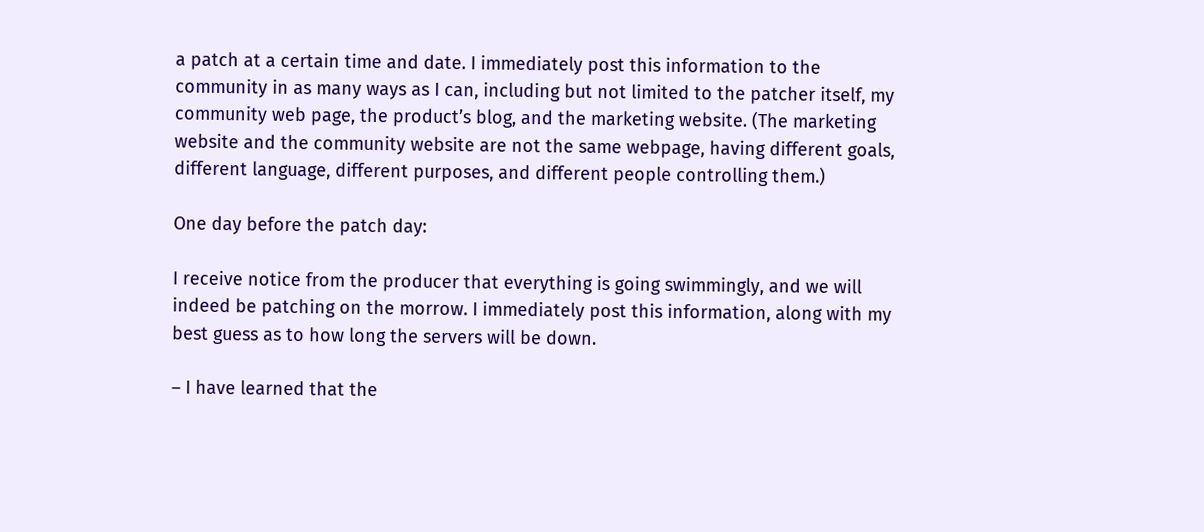a patch at a certain time and date. I immediately post this information to the community in as many ways as I can, including but not limited to the patcher itself, my community web page, the product’s blog, and the marketing website. (The marketing website and the community website are not the same webpage, having different goals, different language, different purposes, and different people controlling them.)

One day before the patch day:

I receive notice from the producer that everything is going swimmingly, and we will indeed be patching on the morrow. I immediately post this information, along with my best guess as to how long the servers will be down.

– I have learned that the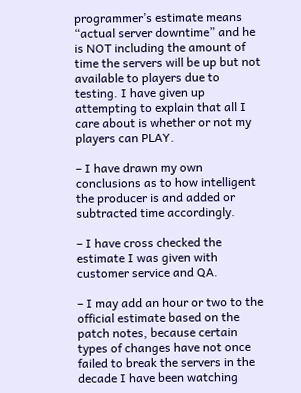programmer’s estimate means “actual server downtime” and he is NOT including the amount of time the servers will be up but not available to players due to testing. I have given up attempting to explain that all I care about is whether or not my players can PLAY.

– I have drawn my own conclusions as to how intelligent the producer is and added or subtracted time accordingly.

– I have cross checked the estimate I was given with customer service and QA.

– I may add an hour or two to the official estimate based on the patch notes, because certain types of changes have not once failed to break the servers in the decade I have been watching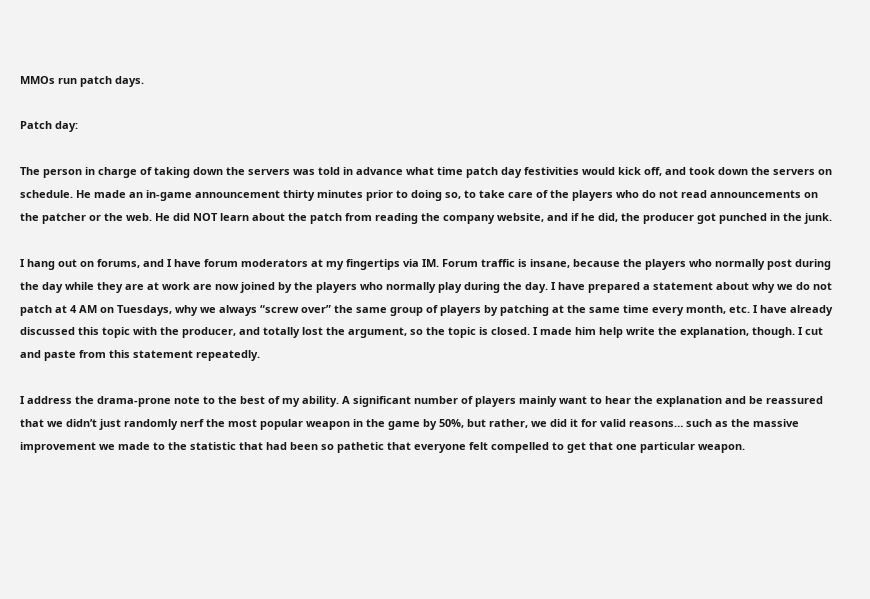MMOs run patch days.

Patch day:

The person in charge of taking down the servers was told in advance what time patch day festivities would kick off, and took down the servers on schedule. He made an in-game announcement thirty minutes prior to doing so, to take care of the players who do not read announcements on the patcher or the web. He did NOT learn about the patch from reading the company website, and if he did, the producer got punched in the junk.

I hang out on forums, and I have forum moderators at my fingertips via IM. Forum traffic is insane, because the players who normally post during the day while they are at work are now joined by the players who normally play during the day. I have prepared a statement about why we do not patch at 4 AM on Tuesdays, why we always “screw over” the same group of players by patching at the same time every month, etc. I have already discussed this topic with the producer, and totally lost the argument, so the topic is closed. I made him help write the explanation, though. I cut and paste from this statement repeatedly.

I address the drama-prone note to the best of my ability. A significant number of players mainly want to hear the explanation and be reassured that we didn’t just randomly nerf the most popular weapon in the game by 50%, but rather, we did it for valid reasons… such as the massive improvement we made to the statistic that had been so pathetic that everyone felt compelled to get that one particular weapon.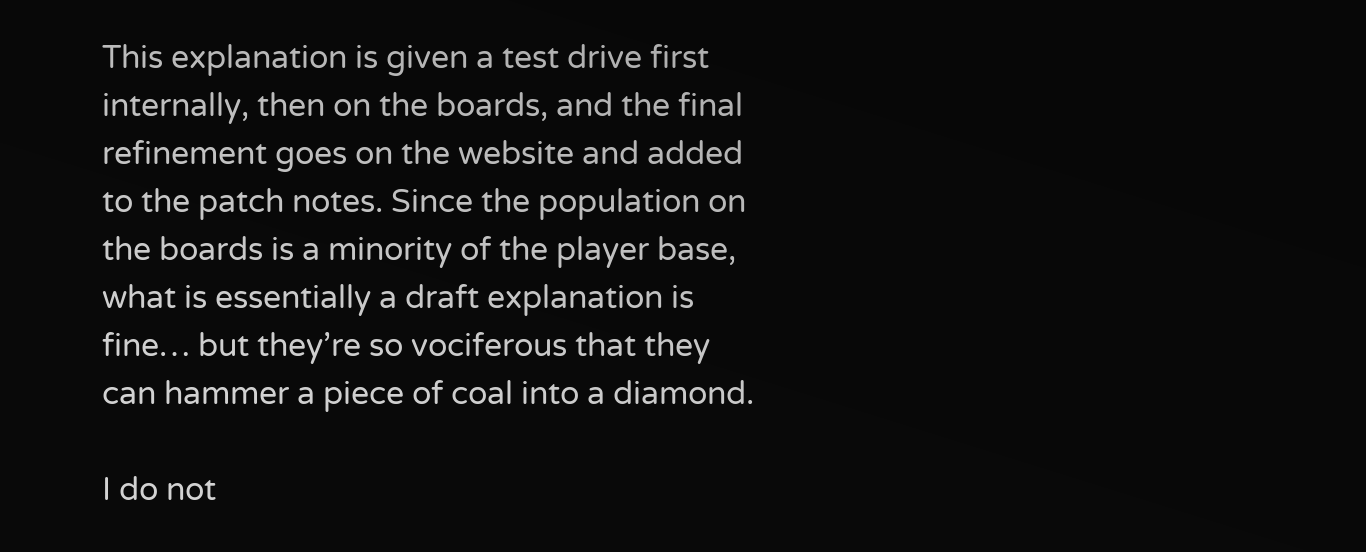This explanation is given a test drive first internally, then on the boards, and the final refinement goes on the website and added to the patch notes. Since the population on the boards is a minority of the player base, what is essentially a draft explanation is fine… but they’re so vociferous that they can hammer a piece of coal into a diamond.

I do not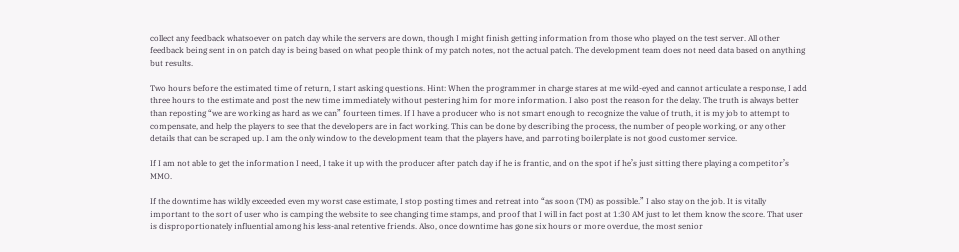collect any feedback whatsoever on patch day while the servers are down, though I might finish getting information from those who played on the test server. All other feedback being sent in on patch day is being based on what people think of my patch notes, not the actual patch. The development team does not need data based on anything but results.

Two hours before the estimated time of return, I start asking questions. Hint: When the programmer in charge stares at me wild-eyed and cannot articulate a response, I add three hours to the estimate and post the new time immediately without pestering him for more information. I also post the reason for the delay. The truth is always better than reposting “we are working as hard as we can” fourteen times. If I have a producer who is not smart enough to recognize the value of truth, it is my job to attempt to compensate, and help the players to see that the developers are in fact working. This can be done by describing the process, the number of people working, or any other details that can be scraped up. I am the only window to the development team that the players have, and parroting boilerplate is not good customer service.

If I am not able to get the information I need, I take it up with the producer after patch day if he is frantic, and on the spot if he’s just sitting there playing a competitor’s MMO.

If the downtime has wildly exceeded even my worst case estimate, I stop posting times and retreat into “as soon (TM) as possible.” I also stay on the job. It is vitally important to the sort of user who is camping the website to see changing time stamps, and proof that I will in fact post at 1:30 AM just to let them know the score. That user is disproportionately influential among his less-anal retentive friends. Also, once downtime has gone six hours or more overdue, the most senior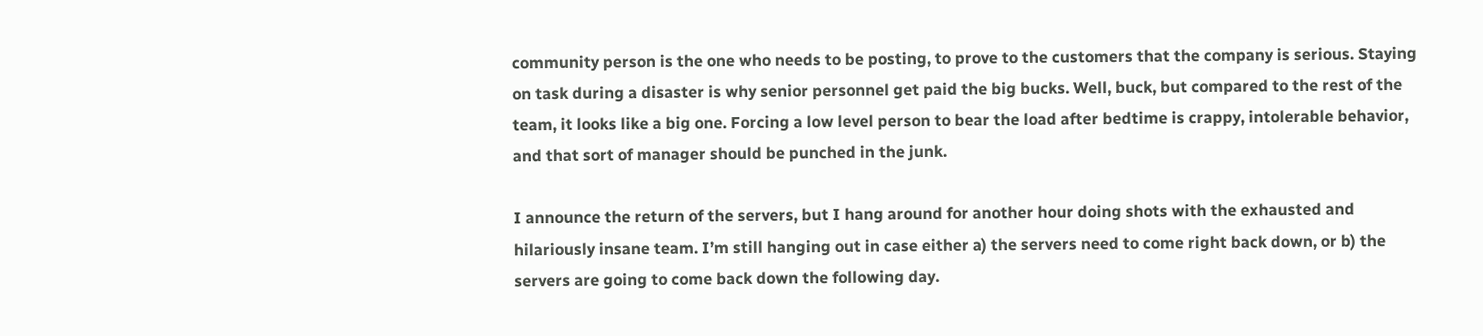community person is the one who needs to be posting, to prove to the customers that the company is serious. Staying on task during a disaster is why senior personnel get paid the big bucks. Well, buck, but compared to the rest of the team, it looks like a big one. Forcing a low level person to bear the load after bedtime is crappy, intolerable behavior, and that sort of manager should be punched in the junk.

I announce the return of the servers, but I hang around for another hour doing shots with the exhausted and hilariously insane team. I’m still hanging out in case either a) the servers need to come right back down, or b) the servers are going to come back down the following day.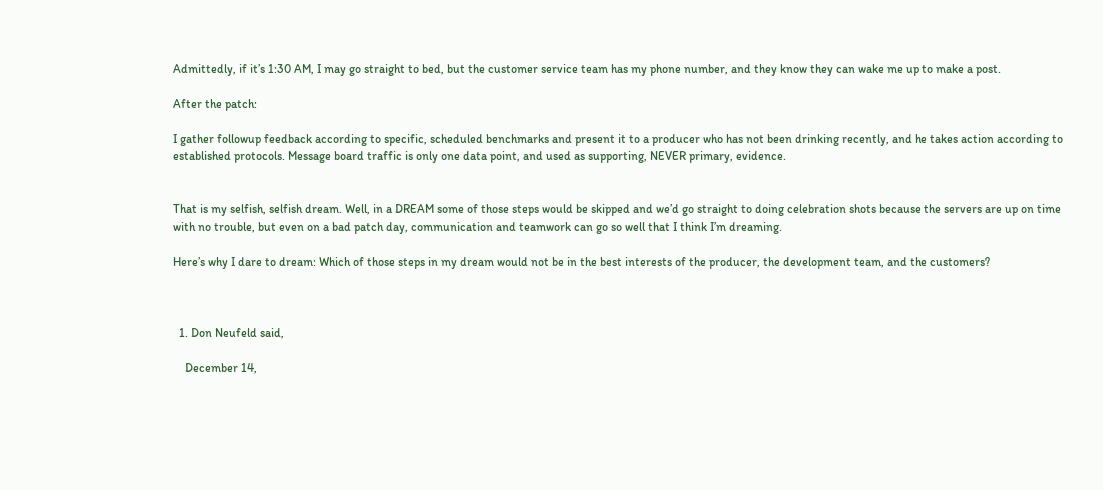Admittedly, if it’s 1:30 AM, I may go straight to bed, but the customer service team has my phone number, and they know they can wake me up to make a post.

After the patch:

I gather followup feedback according to specific, scheduled benchmarks and present it to a producer who has not been drinking recently, and he takes action according to established protocols. Message board traffic is only one data point, and used as supporting, NEVER primary, evidence.


That is my selfish, selfish dream. Well, in a DREAM some of those steps would be skipped and we’d go straight to doing celebration shots because the servers are up on time with no trouble, but even on a bad patch day, communication and teamwork can go so well that I think I’m dreaming.

Here’s why I dare to dream: Which of those steps in my dream would not be in the best interests of the producer, the development team, and the customers?



  1. Don Neufeld said,

    December 14,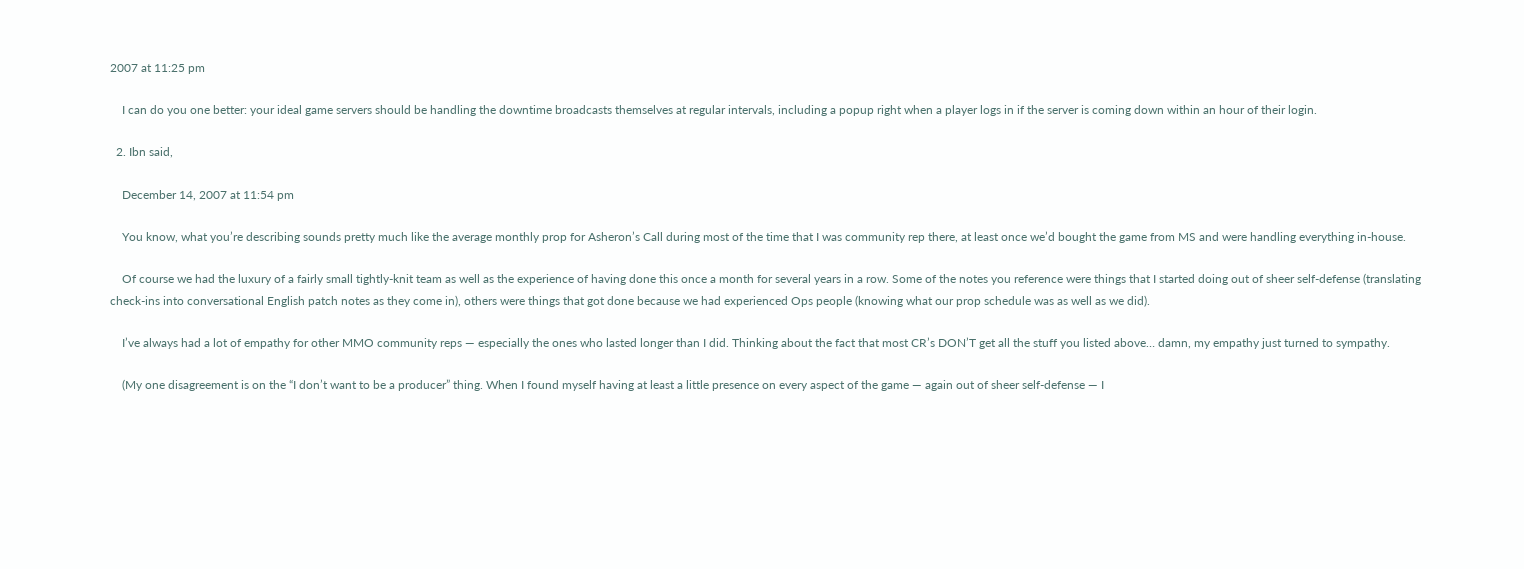2007 at 11:25 pm

    I can do you one better: your ideal game servers should be handling the downtime broadcasts themselves at regular intervals, including a popup right when a player logs in if the server is coming down within an hour of their login.

  2. Ibn said,

    December 14, 2007 at 11:54 pm

    You know, what you’re describing sounds pretty much like the average monthly prop for Asheron’s Call during most of the time that I was community rep there, at least once we’d bought the game from MS and were handling everything in-house.

    Of course we had the luxury of a fairly small tightly-knit team as well as the experience of having done this once a month for several years in a row. Some of the notes you reference were things that I started doing out of sheer self-defense (translating check-ins into conversational English patch notes as they come in), others were things that got done because we had experienced Ops people (knowing what our prop schedule was as well as we did).

    I’ve always had a lot of empathy for other MMO community reps — especially the ones who lasted longer than I did. Thinking about the fact that most CR’s DON’T get all the stuff you listed above… damn, my empathy just turned to sympathy.

    (My one disagreement is on the “I don’t want to be a producer” thing. When I found myself having at least a little presence on every aspect of the game — again out of sheer self-defense — I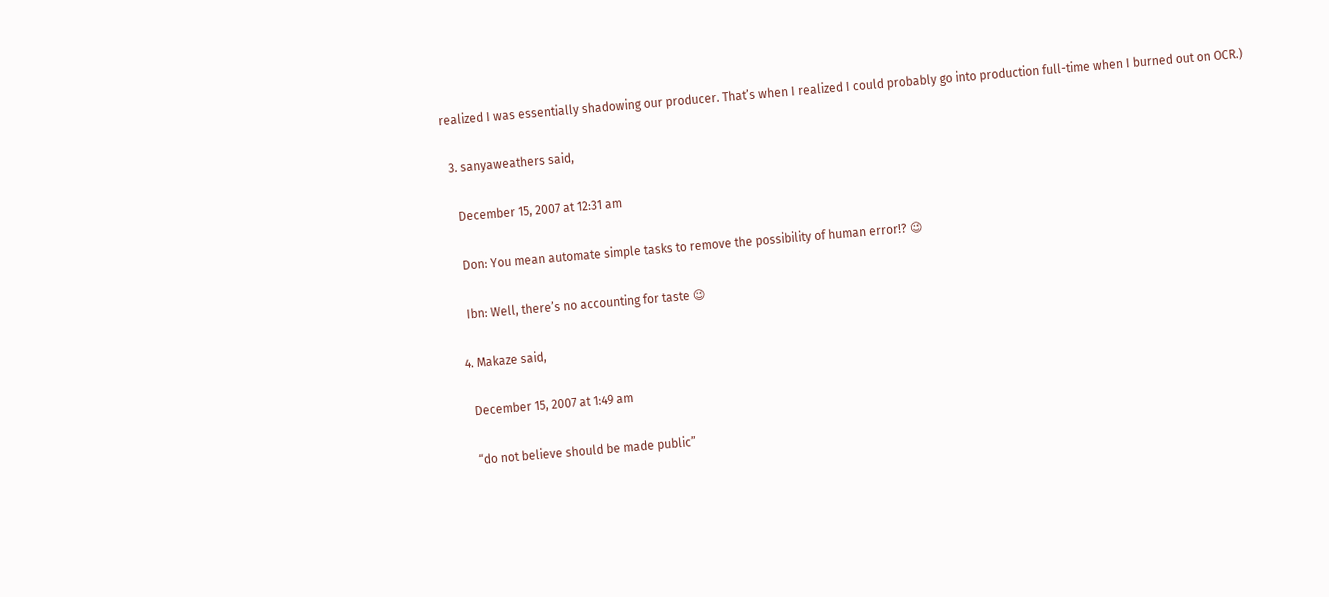realized I was essentially shadowing our producer. That’s when I realized I could probably go into production full-time when I burned out on OCR.)

  3. sanyaweathers said,

    December 15, 2007 at 12:31 am

    Don: You mean automate simple tasks to remove the possibility of human error!? 😉

    Ibn: Well, there’s no accounting for taste 😉

  4. Makaze said,

    December 15, 2007 at 1:49 am

    “do not believe should be made public”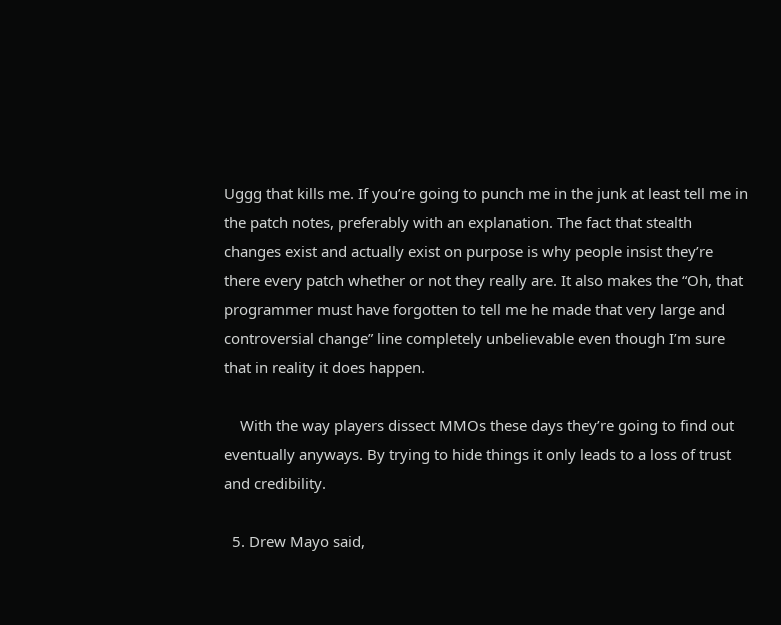Uggg that kills me. If you’re going to punch me in the junk at least tell me in the patch notes, preferably with an explanation. The fact that stealth changes exist and actually exist on purpose is why people insist they’re there every patch whether or not they really are. It also makes the “Oh, that programmer must have forgotten to tell me he made that very large and controversial change” line completely unbelievable even though I’m sure that in reality it does happen.

    With the way players dissect MMOs these days they’re going to find out eventually anyways. By trying to hide things it only leads to a loss of trust and credibility.

  5. Drew Mayo said,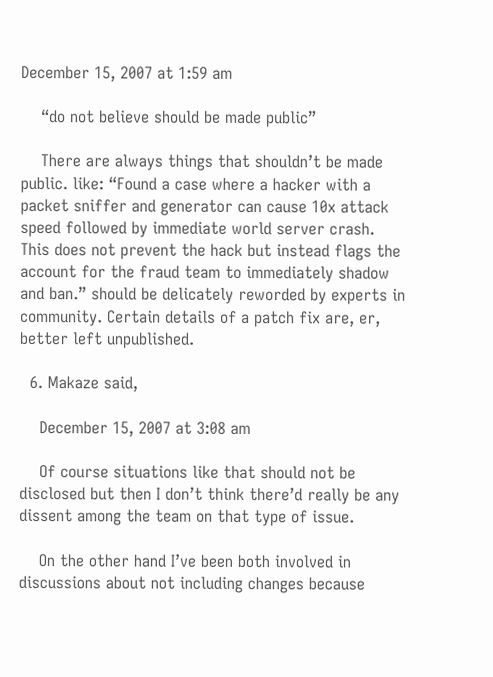December 15, 2007 at 1:59 am

    “do not believe should be made public”

    There are always things that shouldn’t be made public. like: “Found a case where a hacker with a packet sniffer and generator can cause 10x attack speed followed by immediate world server crash. This does not prevent the hack but instead flags the account for the fraud team to immediately shadow and ban.” should be delicately reworded by experts in community. Certain details of a patch fix are, er, better left unpublished.

  6. Makaze said,

    December 15, 2007 at 3:08 am

    Of course situations like that should not be disclosed but then I don’t think there’d really be any dissent among the team on that type of issue.

    On the other hand I’ve been both involved in discussions about not including changes because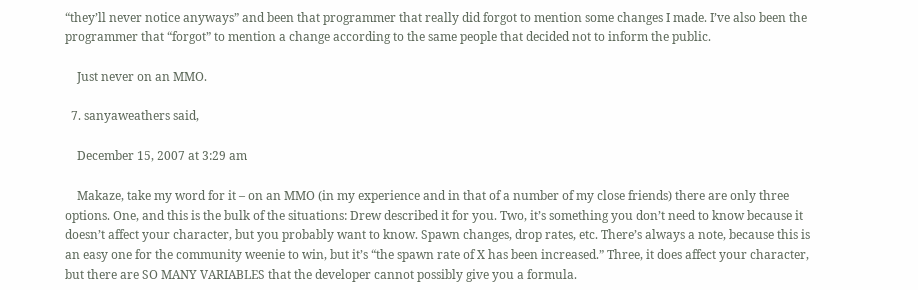“they’ll never notice anyways” and been that programmer that really did forgot to mention some changes I made. I’ve also been the programmer that “forgot” to mention a change according to the same people that decided not to inform the public.

    Just never on an MMO.

  7. sanyaweathers said,

    December 15, 2007 at 3:29 am

    Makaze, take my word for it – on an MMO (in my experience and in that of a number of my close friends) there are only three options. One, and this is the bulk of the situations: Drew described it for you. Two, it’s something you don’t need to know because it doesn’t affect your character, but you probably want to know. Spawn changes, drop rates, etc. There’s always a note, because this is an easy one for the community weenie to win, but it’s “the spawn rate of X has been increased.” Three, it does affect your character, but there are SO MANY VARIABLES that the developer cannot possibly give you a formula.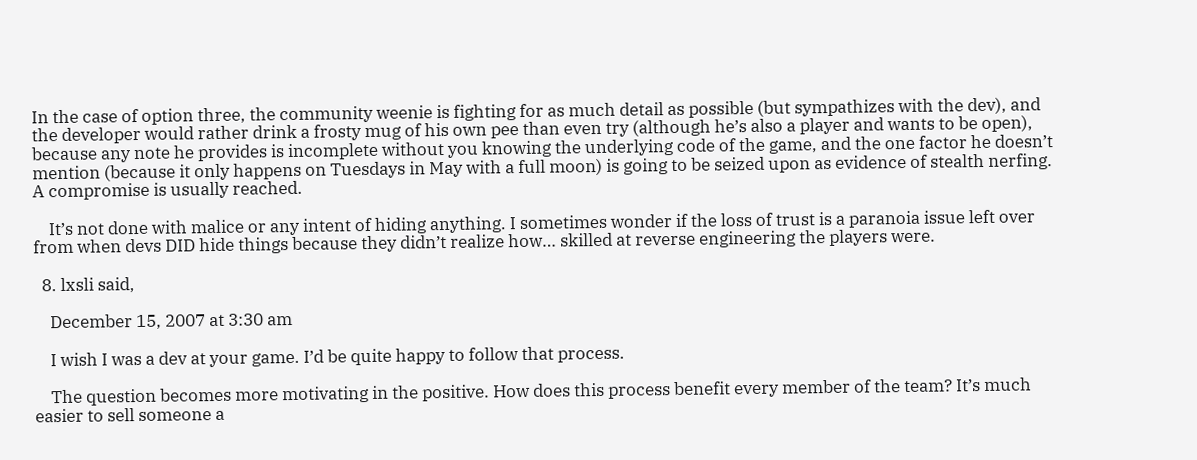In the case of option three, the community weenie is fighting for as much detail as possible (but sympathizes with the dev), and the developer would rather drink a frosty mug of his own pee than even try (although he’s also a player and wants to be open), because any note he provides is incomplete without you knowing the underlying code of the game, and the one factor he doesn’t mention (because it only happens on Tuesdays in May with a full moon) is going to be seized upon as evidence of stealth nerfing. A compromise is usually reached.

    It’s not done with malice or any intent of hiding anything. I sometimes wonder if the loss of trust is a paranoia issue left over from when devs DID hide things because they didn’t realize how… skilled at reverse engineering the players were.

  8. lxsli said,

    December 15, 2007 at 3:30 am

    I wish I was a dev at your game. I’d be quite happy to follow that process.

    The question becomes more motivating in the positive. How does this process benefit every member of the team? It’s much easier to sell someone a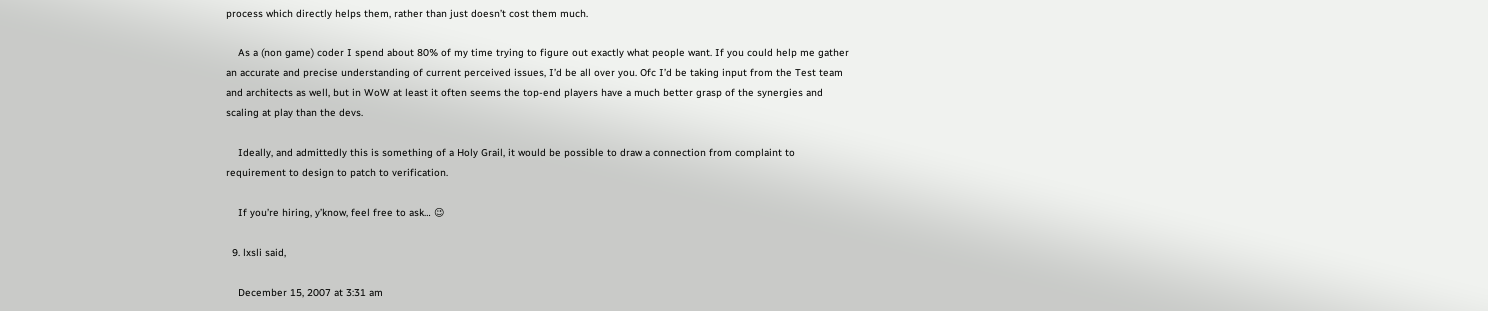process which directly helps them, rather than just doesn’t cost them much.

    As a (non game) coder I spend about 80% of my time trying to figure out exactly what people want. If you could help me gather an accurate and precise understanding of current perceived issues, I’d be all over you. Ofc I’d be taking input from the Test team and architects as well, but in WoW at least it often seems the top-end players have a much better grasp of the synergies and scaling at play than the devs.

    Ideally, and admittedly this is something of a Holy Grail, it would be possible to draw a connection from complaint to requirement to design to patch to verification.

    If you’re hiring, y’know, feel free to ask… 😉

  9. lxsli said,

    December 15, 2007 at 3:31 am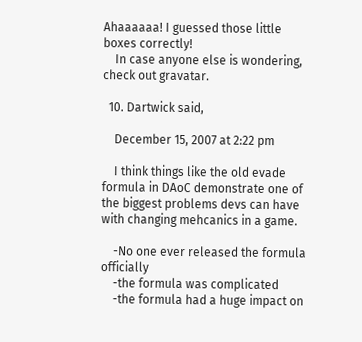Ahaaaaaa! I guessed those little boxes correctly!
    In case anyone else is wondering, check out gravatar.

  10. Dartwick said,

    December 15, 2007 at 2:22 pm

    I think things like the old evade formula in DAoC demonstrate one of the biggest problems devs can have with changing mehcanics in a game.

    -No one ever released the formula officially
    -the formula was complicated
    -the formula had a huge impact on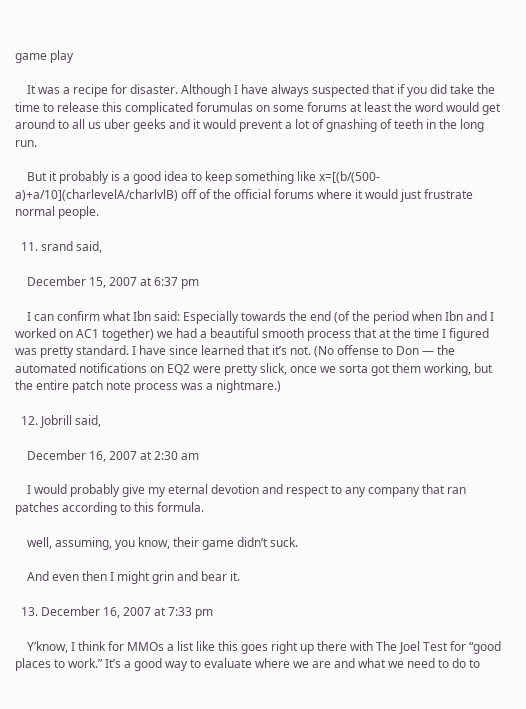game play

    It was a recipe for disaster. Although I have always suspected that if you did take the time to release this complicated forumulas on some forums at least the word would get around to all us uber geeks and it would prevent a lot of gnashing of teeth in the long run.

    But it probably is a good idea to keep something like x=[(b/(500-a)+a/10](charlevelA/charlvlB) off of the official forums where it would just frustrate normal people.

  11. srand said,

    December 15, 2007 at 6:37 pm

    I can confirm what Ibn said: Especially towards the end (of the period when Ibn and I worked on AC1 together) we had a beautiful smooth process that at the time I figured was pretty standard. I have since learned that it’s not. (No offense to Don — the automated notifications on EQ2 were pretty slick, once we sorta got them working, but the entire patch note process was a nightmare.)

  12. Jobrill said,

    December 16, 2007 at 2:30 am

    I would probably give my eternal devotion and respect to any company that ran patches according to this formula.

    well, assuming, you know, their game didn’t suck.

    And even then I might grin and bear it.

  13. December 16, 2007 at 7:33 pm

    Y’know, I think for MMOs a list like this goes right up there with The Joel Test for “good places to work.” It’s a good way to evaluate where we are and what we need to do to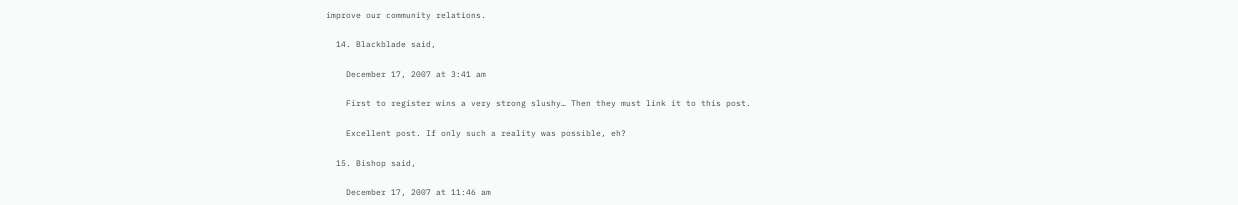improve our community relations.

  14. Blackblade said,

    December 17, 2007 at 3:41 am

    First to register wins a very strong slushy… Then they must link it to this post.

    Excellent post. If only such a reality was possible, eh?

  15. Bishop said,

    December 17, 2007 at 11:46 am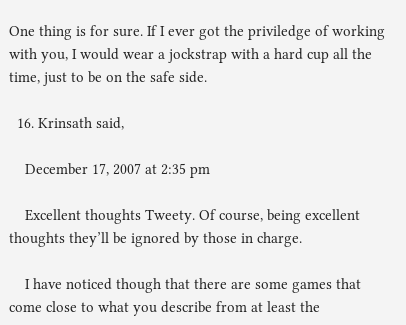One thing is for sure. If I ever got the priviledge of working with you, I would wear a jockstrap with a hard cup all the time, just to be on the safe side.

  16. Krinsath said,

    December 17, 2007 at 2:35 pm

    Excellent thoughts Tweety. Of course, being excellent thoughts they’ll be ignored by those in charge.

    I have noticed though that there are some games that come close to what you describe from at least the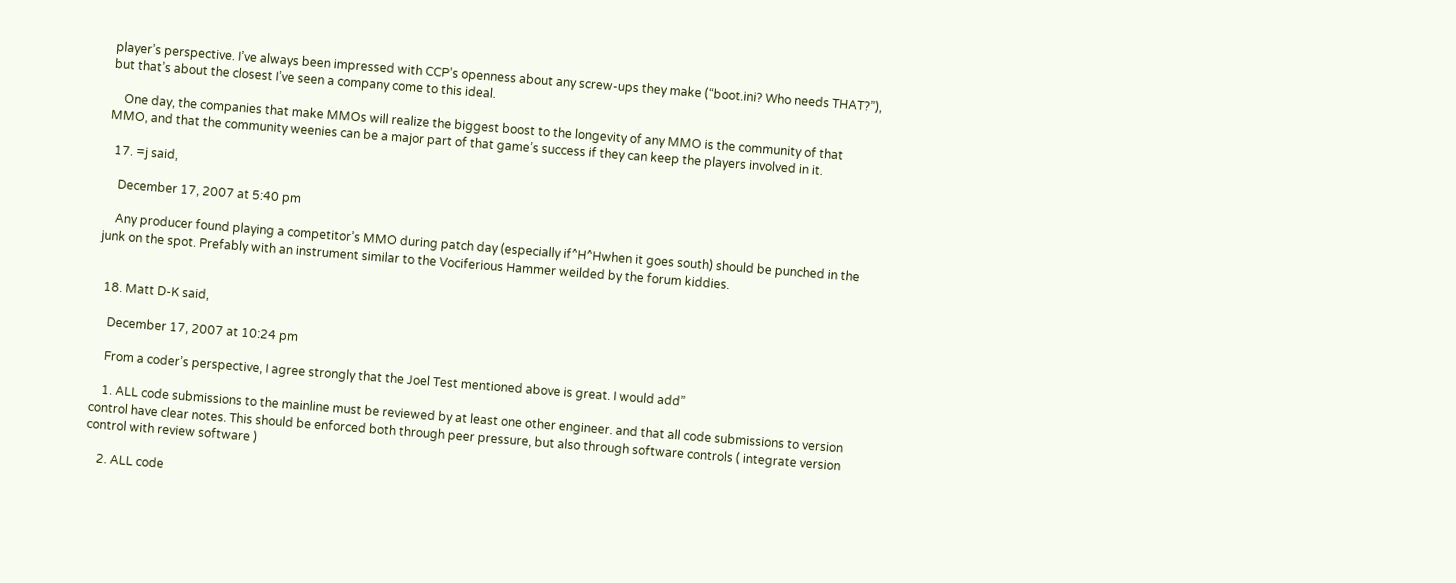player’s perspective. I’ve always been impressed with CCP’s openness about any screw-ups they make (“boot.ini? Who needs THAT?”), but that’s about the closest I’ve seen a company come to this ideal.

    One day, the companies that make MMOs will realize the biggest boost to the longevity of any MMO is the community of that MMO, and that the community weenies can be a major part of that game’s success if they can keep the players involved in it.

  17. =j said,

    December 17, 2007 at 5:40 pm

    Any producer found playing a competitor’s MMO during patch day (especially if^H^Hwhen it goes south) should be punched in the junk on the spot. Prefably with an instrument similar to the Vociferious Hammer weilded by the forum kiddies.


  18. Matt D-K said,

    December 17, 2007 at 10:24 pm

    From a coder’s perspective, I agree strongly that the Joel Test mentioned above is great. I would add”

    1. ALL code submissions to the mainline must be reviewed by at least one other engineer. and that all code submissions to version control have clear notes. This should be enforced both through peer pressure, but also through software controls ( integrate version control with review software )

    2. ALL code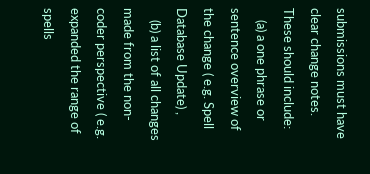submissions must have clear change notes. These should include:
    (a) a one phrase or sentence overview of the change ( e.g. Spell Database Update) ,
    (b) a list of all changes made from the non-coder perspective ( e.g. expanded the range of spells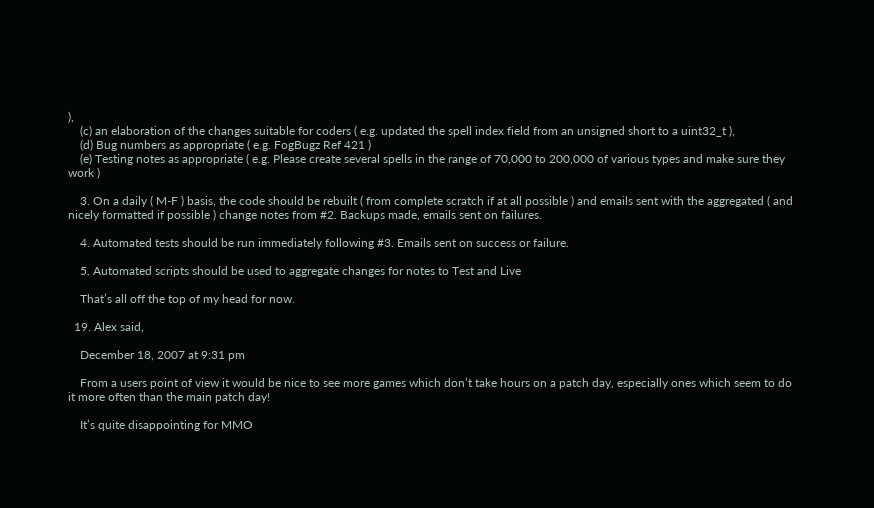),
    (c) an elaboration of the changes suitable for coders ( e.g. updated the spell index field from an unsigned short to a uint32_t ),
    (d) Bug numbers as appropriate ( e.g. FogBugz Ref 421 )
    (e) Testing notes as appropriate ( e.g. Please create several spells in the range of 70,000 to 200,000 of various types and make sure they work )

    3. On a daily ( M-F ) basis, the code should be rebuilt ( from complete scratch if at all possible ) and emails sent with the aggregated ( and nicely formatted if possible ) change notes from #2. Backups made, emails sent on failures.

    4. Automated tests should be run immediately following #3. Emails sent on success or failure.

    5. Automated scripts should be used to aggregate changes for notes to Test and Live

    That’s all off the top of my head for now.

  19. Alex said,

    December 18, 2007 at 9:31 pm

    From a users point of view it would be nice to see more games which don’t take hours on a patch day, especially ones which seem to do it more often than the main patch day!

    It’s quite disappointing for MMO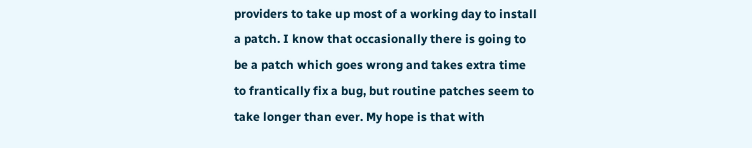providers to take up most of a working day to install a patch. I know that occasionally there is going to be a patch which goes wrong and takes extra time to frantically fix a bug, but routine patches seem to take longer than ever. My hope is that with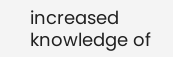increased knowledge of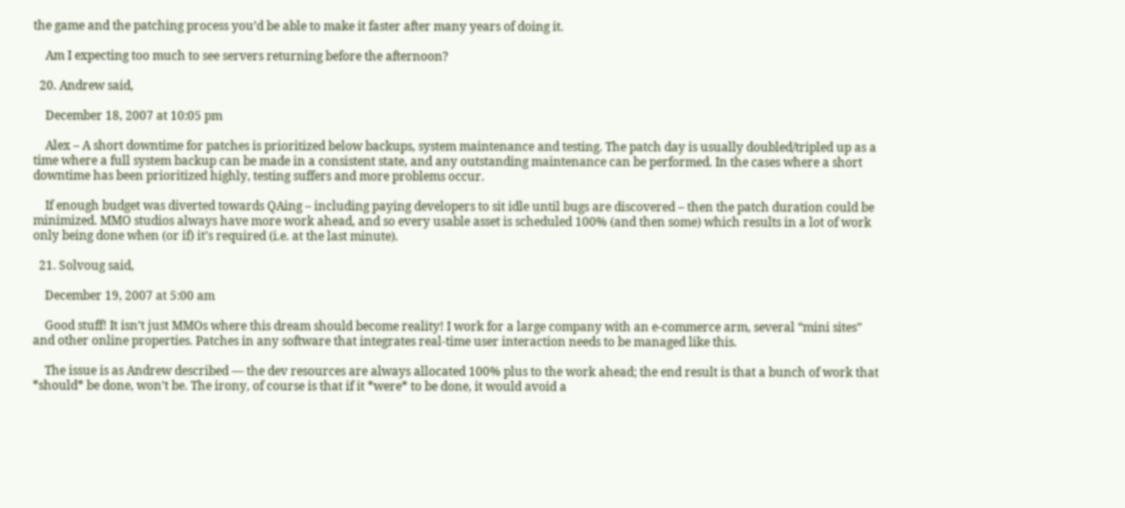the game and the patching process you’d be able to make it faster after many years of doing it.

    Am I expecting too much to see servers returning before the afternoon?

  20. Andrew said,

    December 18, 2007 at 10:05 pm

    Alex – A short downtime for patches is prioritized below backups, system maintenance and testing. The patch day is usually doubled/tripled up as a time where a full system backup can be made in a consistent state, and any outstanding maintenance can be performed. In the cases where a short downtime has been prioritized highly, testing suffers and more problems occur.

    If enough budget was diverted towards QAing – including paying developers to sit idle until bugs are discovered – then the patch duration could be minimized. MMO studios always have more work ahead, and so every usable asset is scheduled 100% (and then some) which results in a lot of work only being done when (or if) it’s required (i.e. at the last minute).

  21. Solvoug said,

    December 19, 2007 at 5:00 am

    Good stuff! It isn’t just MMOs where this dream should become reality! I work for a large company with an e-commerce arm, several “mini sites” and other online properties. Patches in any software that integrates real-time user interaction needs to be managed like this.

    The issue is as Andrew described — the dev resources are always allocated 100% plus to the work ahead; the end result is that a bunch of work that *should* be done, won’t be. The irony, of course is that if it *were* to be done, it would avoid a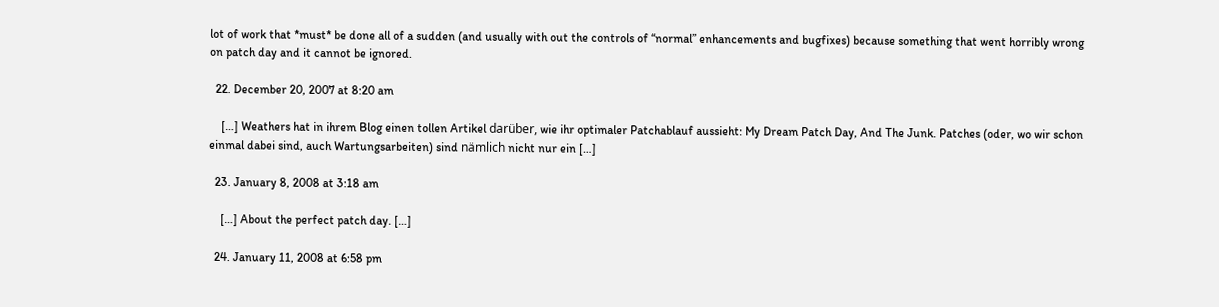lot of work that *must* be done all of a sudden (and usually with out the controls of “normal” enhancements and bugfixes) because something that went horribly wrong on patch day and it cannot be ignored.

  22. December 20, 2007 at 8:20 am

    […] Weathers hat in ihrem Blog einen tollen Artikel darüber, wie ihr optimaler Patchablauf aussieht: My Dream Patch Day, And The Junk. Patches (oder, wo wir schon einmal dabei sind, auch Wartungsarbeiten) sind nämlich nicht nur ein […]

  23. January 8, 2008 at 3:18 am

    […] About the perfect patch day. […]

  24. January 11, 2008 at 6:58 pm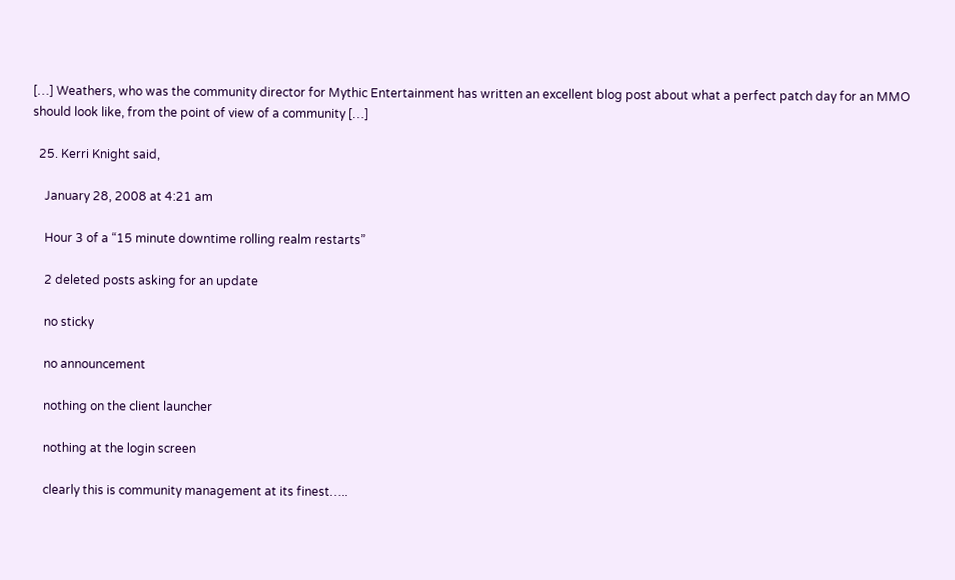[…] Weathers, who was the community director for Mythic Entertainment has written an excellent blog post about what a perfect patch day for an MMO should look like, from the point of view of a community […]

  25. Kerri Knight said,

    January 28, 2008 at 4:21 am

    Hour 3 of a “15 minute downtime rolling realm restarts”

    2 deleted posts asking for an update

    no sticky

    no announcement

    nothing on the client launcher

    nothing at the login screen

    clearly this is community management at its finest…..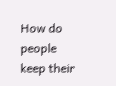How do people keep their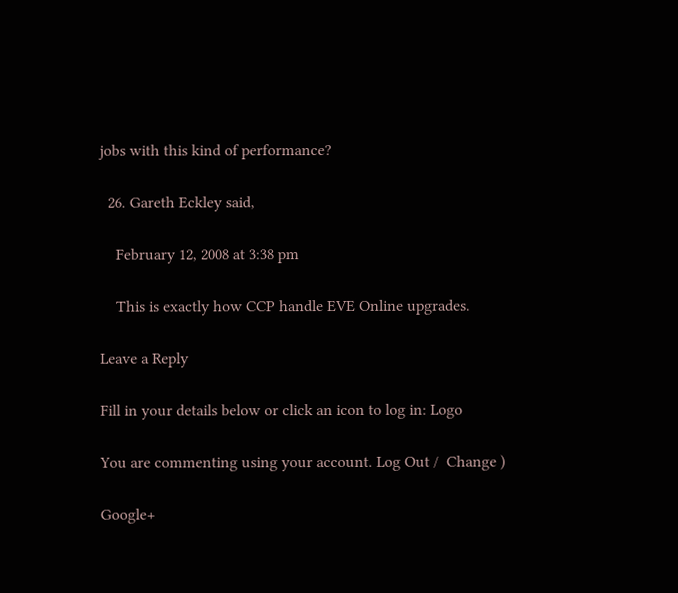jobs with this kind of performance?

  26. Gareth Eckley said,

    February 12, 2008 at 3:38 pm

    This is exactly how CCP handle EVE Online upgrades.

Leave a Reply

Fill in your details below or click an icon to log in: Logo

You are commenting using your account. Log Out /  Change )

Google+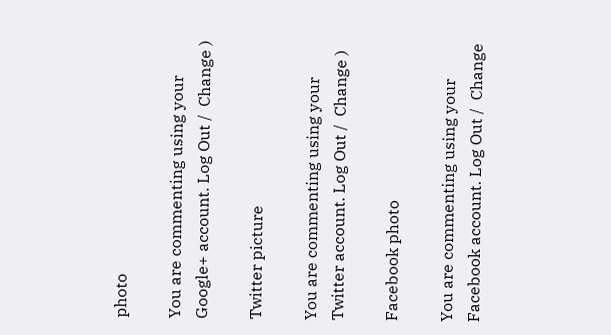photo

You are commenting using your Google+ account. Log Out /  Change )

Twitter picture

You are commenting using your Twitter account. Log Out /  Change )

Facebook photo

You are commenting using your Facebook account. Log Out /  Change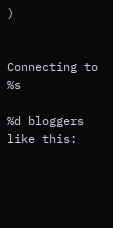)


Connecting to %s

%d bloggers like this: